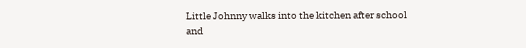Little Johnny walks into the kitchen after school and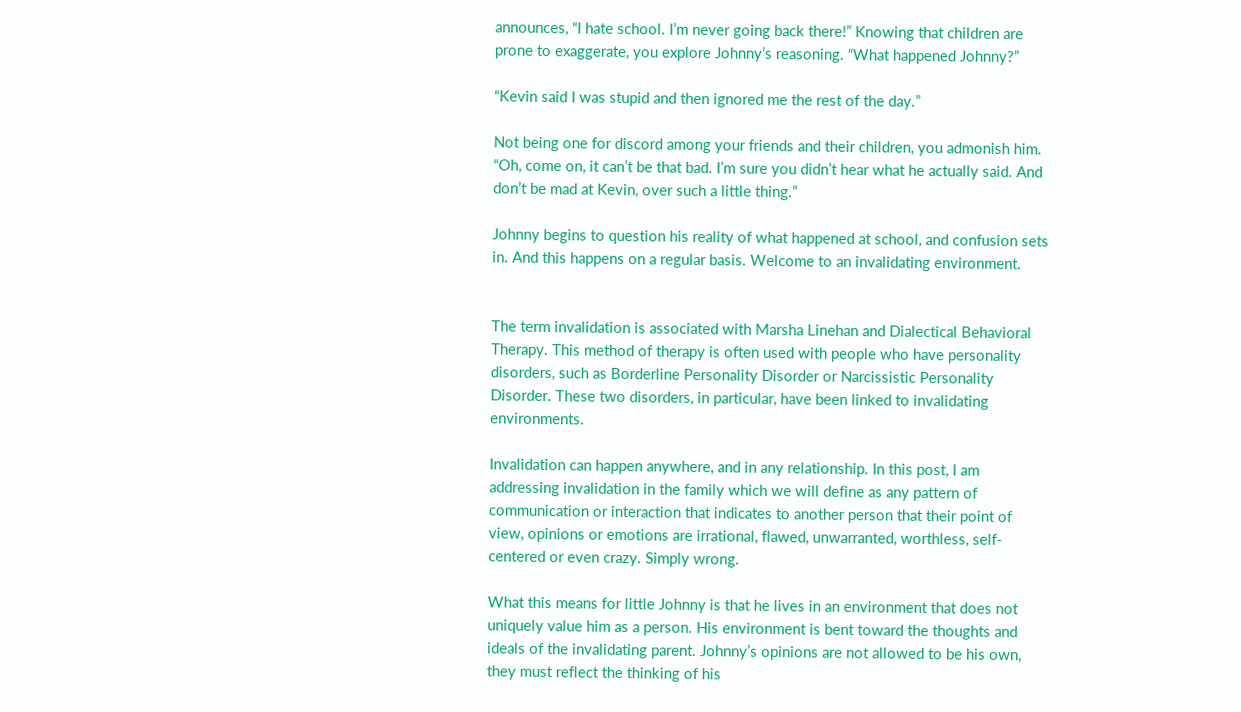announces, “I hate school. I’m never going back there!” Knowing that children are prone to exaggerate, you explore Johnny’s reasoning. “What happened Johnny?”

“Kevin said I was stupid and then ignored me the rest of the day.”

Not being one for discord among your friends and their children, you admonish him. “Oh, come on, it can’t be that bad. I’m sure you didn’t hear what he actually said. And don’t be mad at Kevin, over such a little thing.”

Johnny begins to question his reality of what happened at school, and confusion sets in. And this happens on a regular basis. Welcome to an invalidating environment.


The term invalidation is associated with Marsha Linehan and Dialectical Behavioral Therapy. This method of therapy is often used with people who have personality disorders, such as Borderline Personality Disorder or Narcissistic Personality Disorder. These two disorders, in particular, have been linked to invalidating environments.

Invalidation can happen anywhere, and in any relationship. In this post, I am addressing invalidation in the family which we will define as any pattern of communication or interaction that indicates to another person that their point of view, opinions or emotions are irrational, flawed, unwarranted, worthless, self-centered or even crazy. Simply wrong.

What this means for little Johnny is that he lives in an environment that does not uniquely value him as a person. His environment is bent toward the thoughts and ideals of the invalidating parent. Johnny’s opinions are not allowed to be his own, they must reflect the thinking of his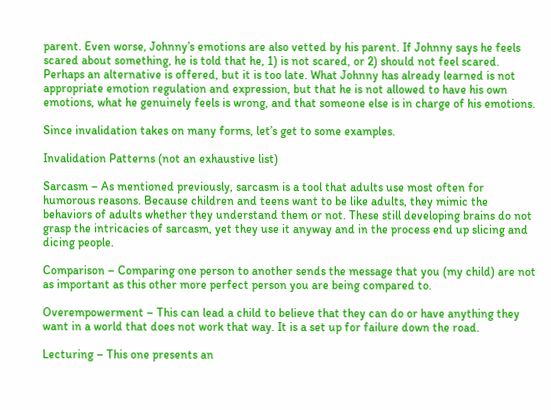parent. Even worse, Johnny’s emotions are also vetted by his parent. If Johnny says he feels scared about something, he is told that he, 1) is not scared, or 2) should not feel scared. Perhaps an alternative is offered, but it is too late. What Johnny has already learned is not appropriate emotion regulation and expression, but that he is not allowed to have his own emotions, what he genuinely feels is wrong, and that someone else is in charge of his emotions.

Since invalidation takes on many forms, let’s get to some examples.

Invalidation Patterns (not an exhaustive list)

Sarcasm – As mentioned previously, sarcasm is a tool that adults use most often for humorous reasons. Because children and teens want to be like adults, they mimic the behaviors of adults whether they understand them or not. These still developing brains do not grasp the intricacies of sarcasm, yet they use it anyway and in the process end up slicing and dicing people.

Comparison – Comparing one person to another sends the message that you (my child) are not as important as this other more perfect person you are being compared to.

Overempowerment – This can lead a child to believe that they can do or have anything they want in a world that does not work that way. It is a set up for failure down the road.

Lecturing – This one presents an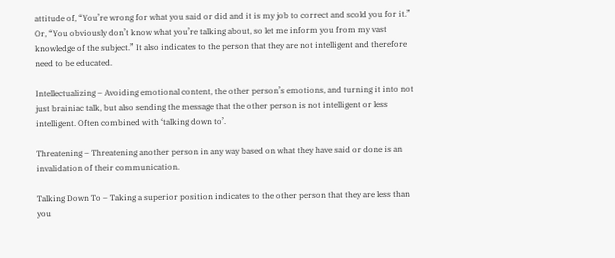attitude of, “You’re wrong for what you said or did and it is my job to correct and scold you for it.” Or, “You obviously don’t know what you’re talking about, so let me inform you from my vast knowledge of the subject.” It also indicates to the person that they are not intelligent and therefore need to be educated.

Intellectualizing – Avoiding emotional content, the other person’s emotions, and turning it into not just brainiac talk, but also sending the message that the other person is not intelligent or less intelligent. Often combined with ‘talking down to’.

Threatening – Threatening another person in any way based on what they have said or done is an invalidation of their communication.

Talking Down To – Taking a superior position indicates to the other person that they are less than you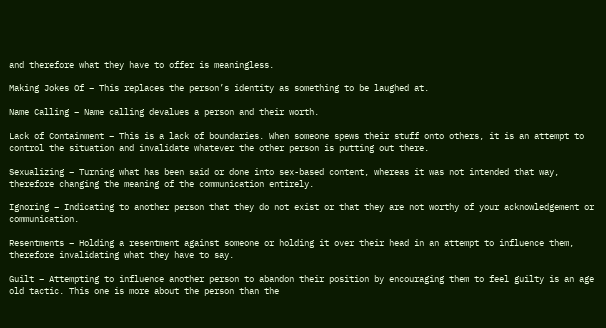and therefore what they have to offer is meaningless.

Making Jokes Of – This replaces the person’s identity as something to be laughed at.

Name Calling – Name calling devalues a person and their worth.

Lack of Containment – This is a lack of boundaries. When someone spews their stuff onto others, it is an attempt to control the situation and invalidate whatever the other person is putting out there.

Sexualizing – Turning what has been said or done into sex-based content, whereas it was not intended that way, therefore changing the meaning of the communication entirely.

Ignoring – Indicating to another person that they do not exist or that they are not worthy of your acknowledgement or communication.

Resentments – Holding a resentment against someone or holding it over their head in an attempt to influence them, therefore invalidating what they have to say.

Guilt – Attempting to influence another person to abandon their position by encouraging them to feel guilty is an age old tactic. This one is more about the person than the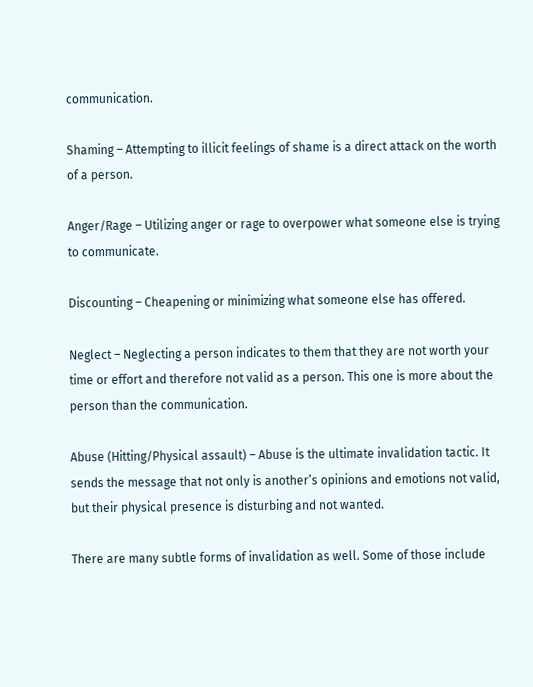communication.

Shaming – Attempting to illicit feelings of shame is a direct attack on the worth of a person.

Anger/Rage – Utilizing anger or rage to overpower what someone else is trying to communicate.

Discounting – Cheapening or minimizing what someone else has offered.

Neglect – Neglecting a person indicates to them that they are not worth your time or effort and therefore not valid as a person. This one is more about the person than the communication.

Abuse (Hitting/Physical assault) – Abuse is the ultimate invalidation tactic. It sends the message that not only is another’s opinions and emotions not valid, but their physical presence is disturbing and not wanted.

There are many subtle forms of invalidation as well. Some of those include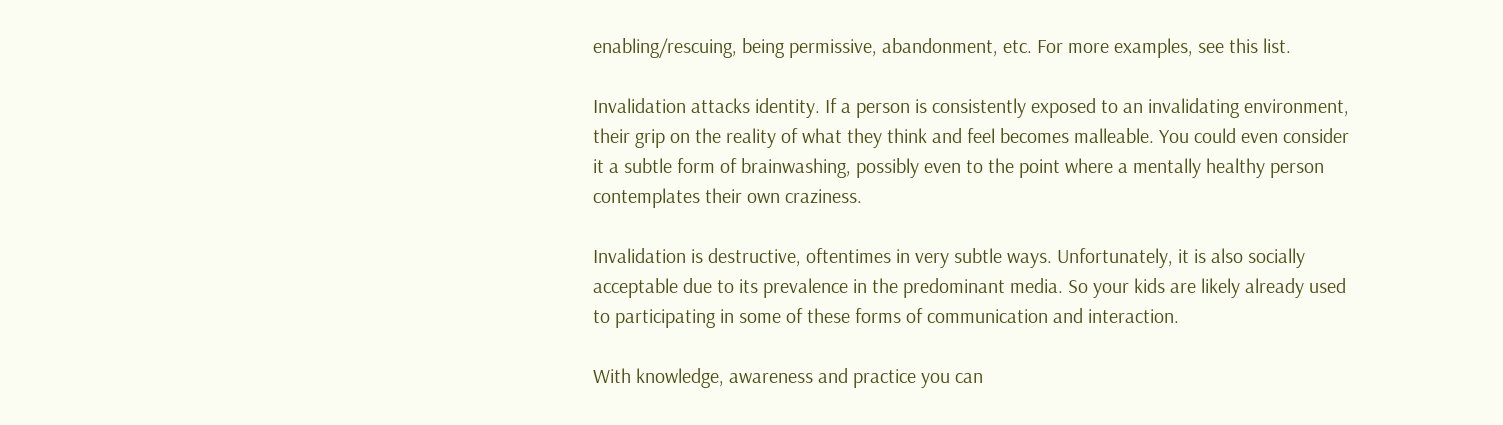enabling/rescuing, being permissive, abandonment, etc. For more examples, see this list.

Invalidation attacks identity. If a person is consistently exposed to an invalidating environment, their grip on the reality of what they think and feel becomes malleable. You could even consider it a subtle form of brainwashing, possibly even to the point where a mentally healthy person contemplates their own craziness.

Invalidation is destructive, oftentimes in very subtle ways. Unfortunately, it is also socially acceptable due to its prevalence in the predominant media. So your kids are likely already used to participating in some of these forms of communication and interaction.

With knowledge, awareness and practice you can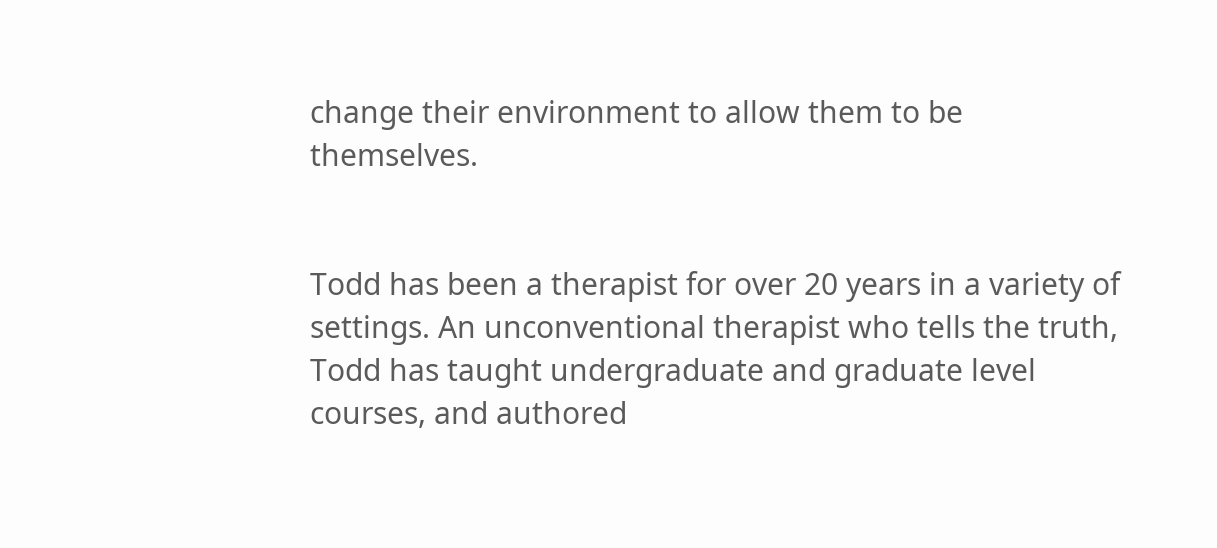change their environment to allow them to be themselves.


Todd has been a therapist for over 20 years in a variety of settings. An unconventional therapist who tells the truth, Todd has taught undergraduate and graduate level courses, and authored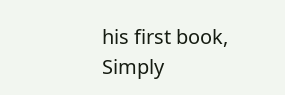his first book, Simply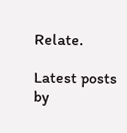Relate.

Latest posts by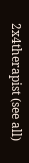2x4therapist (see all)